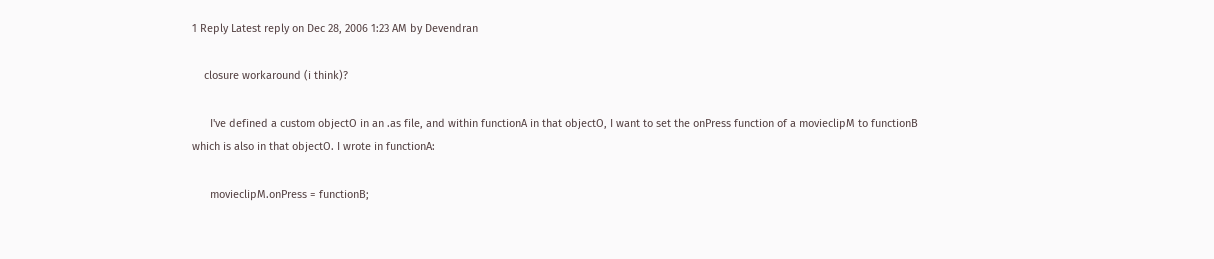1 Reply Latest reply on Dec 28, 2006 1:23 AM by Devendran

    closure workaround (i think)?

      I've defined a custom objectO in an .as file, and within functionA in that objectO, I want to set the onPress function of a movieclipM to functionB which is also in that objectO. I wrote in functionA:

      movieclipM.onPress = functionB;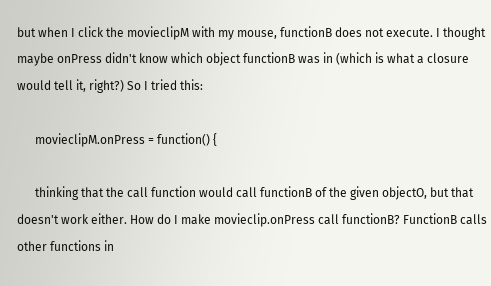but when I click the movieclipM with my mouse, functionB does not execute. I thought maybe onPress didn't know which object functionB was in (which is what a closure would tell it, right?) So I tried this:

      movieclipM.onPress = function() {

      thinking that the call function would call functionB of the given objectO, but that doesn't work either. How do I make movieclip.onPress call functionB? FunctionB calls other functions in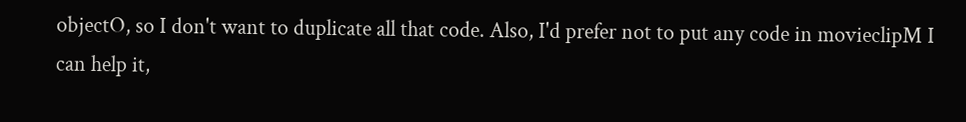objectO, so I don't want to duplicate all that code. Also, I'd prefer not to put any code in movieclipM I can help it,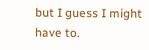but I guess I might have to.